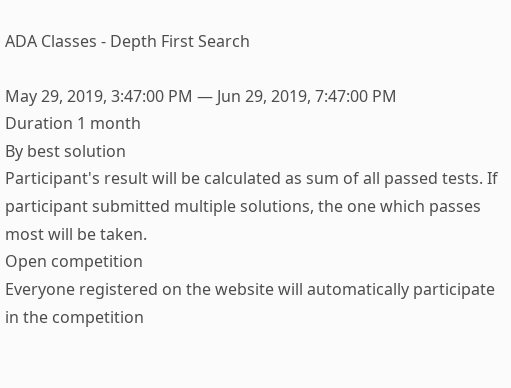ADA Classes - Depth First Search

May 29, 2019, 3:47:00 PM — Jun 29, 2019, 7:47:00 PM
Duration 1 month
By best solution
Participant's result will be calculated as sum of all passed tests. If participant submitted multiple solutions, the one which passes most will be taken.
Open competition
Everyone registered on the website will automatically participate in the competition